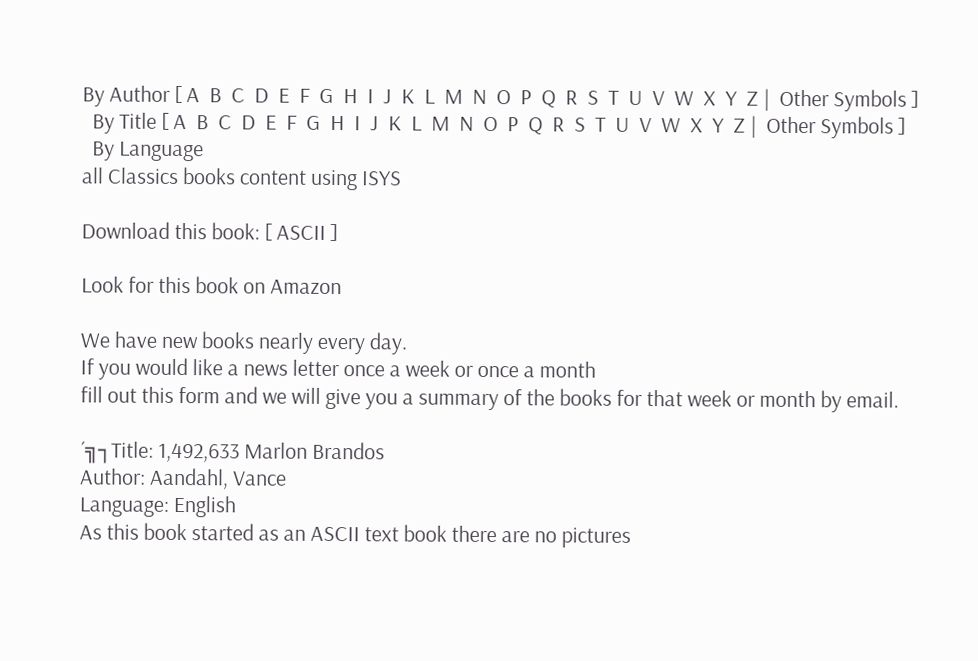By Author [ A  B  C  D  E  F  G  H  I  J  K  L  M  N  O  P  Q  R  S  T  U  V  W  X  Y  Z |  Other Symbols ]
  By Title [ A  B  C  D  E  F  G  H  I  J  K  L  M  N  O  P  Q  R  S  T  U  V  W  X  Y  Z |  Other Symbols ]
  By Language
all Classics books content using ISYS

Download this book: [ ASCII ]

Look for this book on Amazon

We have new books nearly every day.
If you would like a news letter once a week or once a month
fill out this form and we will give you a summary of the books for that week or month by email.

´╗┐Title: 1,492,633 Marlon Brandos
Author: Aandahl, Vance
Language: English
As this book started as an ASCII text book there are no pictures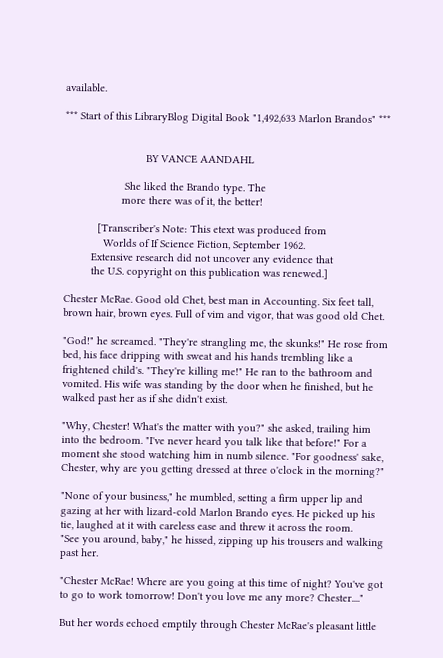available.

*** Start of this LibraryBlog Digital Book "1,492,633 Marlon Brandos" ***


                           BY VANCE AANDAHL

                    She liked the Brando type. The
                   more there was of it, the better!

           [Transcriber's Note: This etext was produced from
             Worlds of If Science Fiction, September 1962.
         Extensive research did not uncover any evidence that
         the U.S. copyright on this publication was renewed.]

Chester McRae. Good old Chet, best man in Accounting. Six feet tall,
brown hair, brown eyes. Full of vim and vigor, that was good old Chet.

"God!" he screamed. "They're strangling me, the skunks!" He rose from
bed, his face dripping with sweat and his hands trembling like a
frightened child's. "They're killing me!" He ran to the bathroom and
vomited. His wife was standing by the door when he finished, but he
walked past her as if she didn't exist.

"Why, Chester! What's the matter with you?" she asked, trailing him
into the bedroom. "I've never heard you talk like that before!" For a
moment she stood watching him in numb silence. "For goodness' sake,
Chester, why are you getting dressed at three o'clock in the morning?"

"None of your business," he mumbled, setting a firm upper lip and
gazing at her with lizard-cold Marlon Brando eyes. He picked up his
tie, laughed at it with careless ease and threw it across the room.
"See you around, baby," he hissed, zipping up his trousers and walking
past her.

"Chester McRae! Where are you going at this time of night? You've got
to go to work tomorrow! Don't you love me any more? Chester...."

But her words echoed emptily through Chester McRae's pleasant little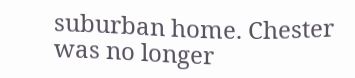suburban home. Chester was no longer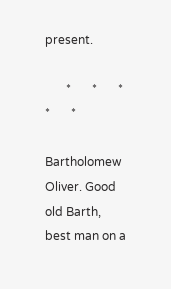present.

       *       *       *       *       *

Bartholomew Oliver. Good old Barth, best man on a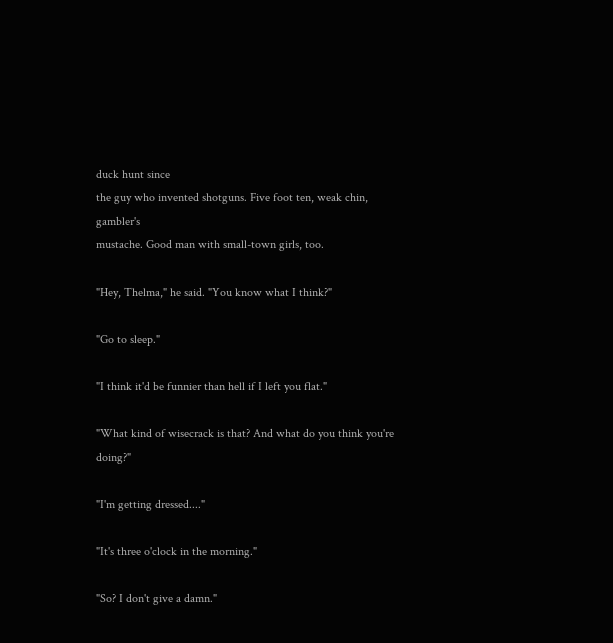duck hunt since
the guy who invented shotguns. Five foot ten, weak chin, gambler's
mustache. Good man with small-town girls, too.

"Hey, Thelma," he said. "You know what I think?"

"Go to sleep."

"I think it'd be funnier than hell if I left you flat."

"What kind of wisecrack is that? And what do you think you're doing?"

"I'm getting dressed...."

"It's three o'clock in the morning."

"So? I don't give a damn."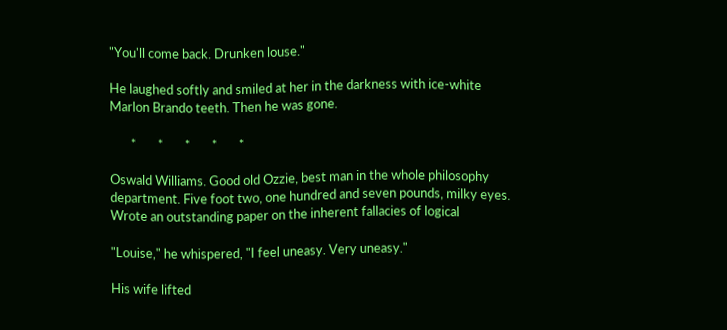"You'll come back. Drunken louse."

He laughed softly and smiled at her in the darkness with ice-white
Marlon Brando teeth. Then he was gone.

       *       *       *       *       *

Oswald Williams. Good old Ozzie, best man in the whole philosophy
department. Five foot two, one hundred and seven pounds, milky eyes.
Wrote an outstanding paper on the inherent fallacies of logical

"Louise," he whispered, "I feel uneasy. Very uneasy."

His wife lifted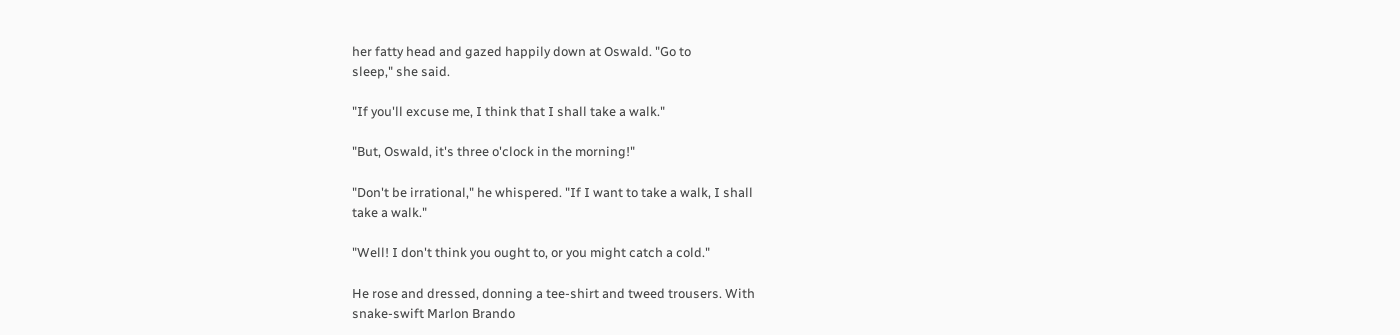her fatty head and gazed happily down at Oswald. "Go to
sleep," she said.

"If you'll excuse me, I think that I shall take a walk."

"But, Oswald, it's three o'clock in the morning!"

"Don't be irrational," he whispered. "If I want to take a walk, I shall
take a walk."

"Well! I don't think you ought to, or you might catch a cold."

He rose and dressed, donning a tee-shirt and tweed trousers. With
snake-swift Marlon Brando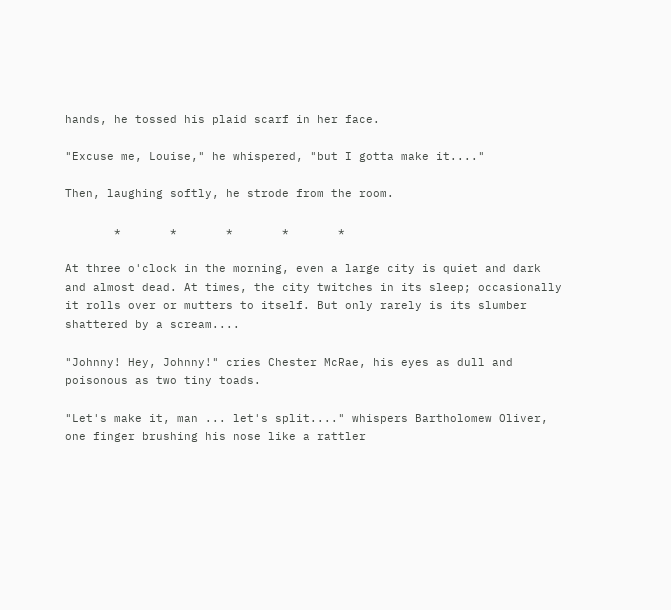hands, he tossed his plaid scarf in her face.

"Excuse me, Louise," he whispered, "but I gotta make it...."

Then, laughing softly, he strode from the room.

       *       *       *       *       *

At three o'clock in the morning, even a large city is quiet and dark
and almost dead. At times, the city twitches in its sleep; occasionally
it rolls over or mutters to itself. But only rarely is its slumber
shattered by a scream....

"Johnny! Hey, Johnny!" cries Chester McRae, his eyes as dull and
poisonous as two tiny toads.

"Let's make it, man ... let's split...." whispers Bartholomew Oliver,
one finger brushing his nose like a rattler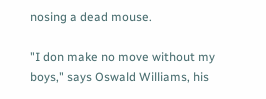nosing a dead mouse.

"I don make no move without my boys," says Oswald Williams, his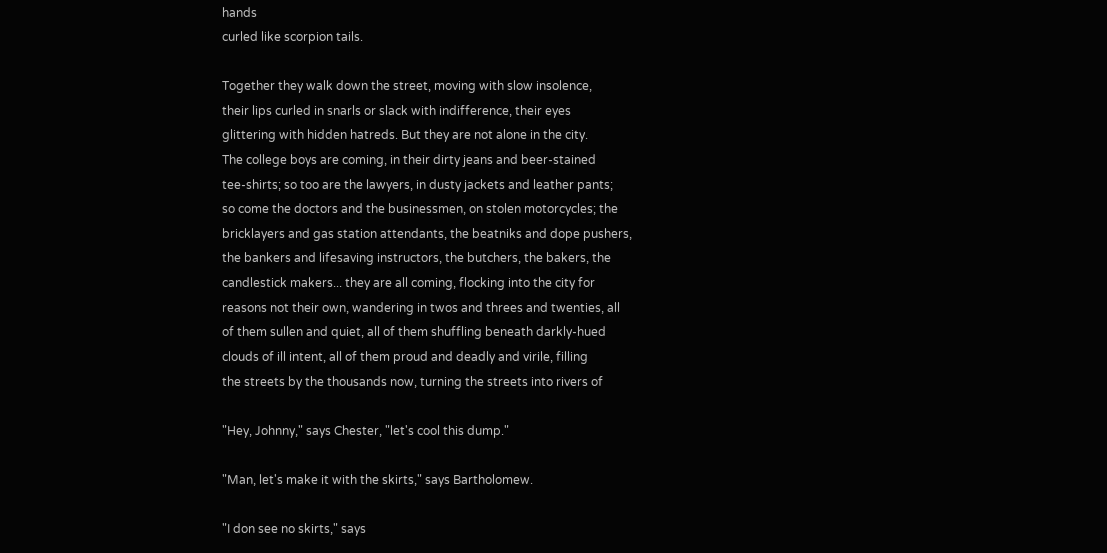hands
curled like scorpion tails.

Together they walk down the street, moving with slow insolence,
their lips curled in snarls or slack with indifference, their eyes
glittering with hidden hatreds. But they are not alone in the city.
The college boys are coming, in their dirty jeans and beer-stained
tee-shirts; so too are the lawyers, in dusty jackets and leather pants;
so come the doctors and the businessmen, on stolen motorcycles; the
bricklayers and gas station attendants, the beatniks and dope pushers,
the bankers and lifesaving instructors, the butchers, the bakers, the
candlestick makers... they are all coming, flocking into the city for
reasons not their own, wandering in twos and threes and twenties, all
of them sullen and quiet, all of them shuffling beneath darkly-hued
clouds of ill intent, all of them proud and deadly and virile, filling
the streets by the thousands now, turning the streets into rivers of

"Hey, Johnny," says Chester, "let's cool this dump."

"Man, let's make it with the skirts," says Bartholomew.

"I don see no skirts," says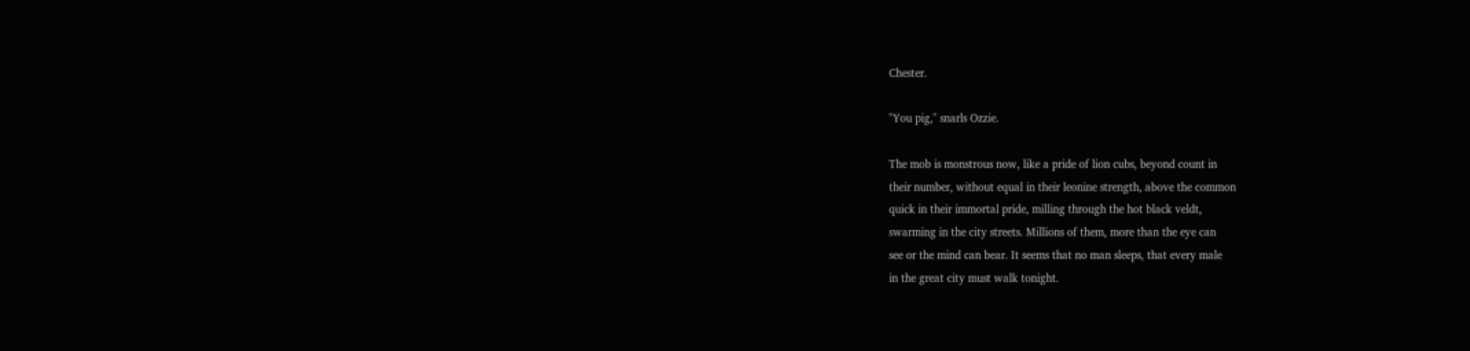Chester.

"You pig," snarls Ozzie.

The mob is monstrous now, like a pride of lion cubs, beyond count in
their number, without equal in their leonine strength, above the common
quick in their immortal pride, milling through the hot black veldt,
swarming in the city streets. Millions of them, more than the eye can
see or the mind can bear. It seems that no man sleeps, that every male
in the great city must walk tonight.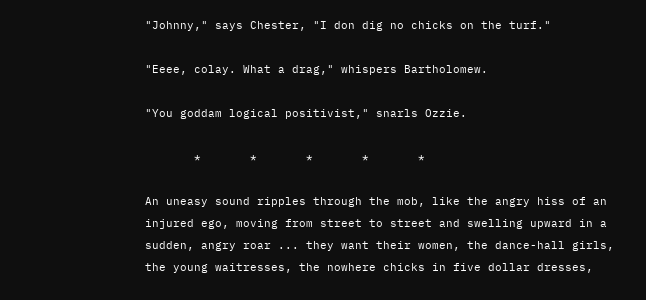"Johnny," says Chester, "I don dig no chicks on the turf."

"Eeee, colay. What a drag," whispers Bartholomew.

"You goddam logical positivist," snarls Ozzie.

       *       *       *       *       *

An uneasy sound ripples through the mob, like the angry hiss of an
injured ego, moving from street to street and swelling upward in a
sudden, angry roar ... they want their women, the dance-hall girls,
the young waitresses, the nowhere chicks in five dollar dresses,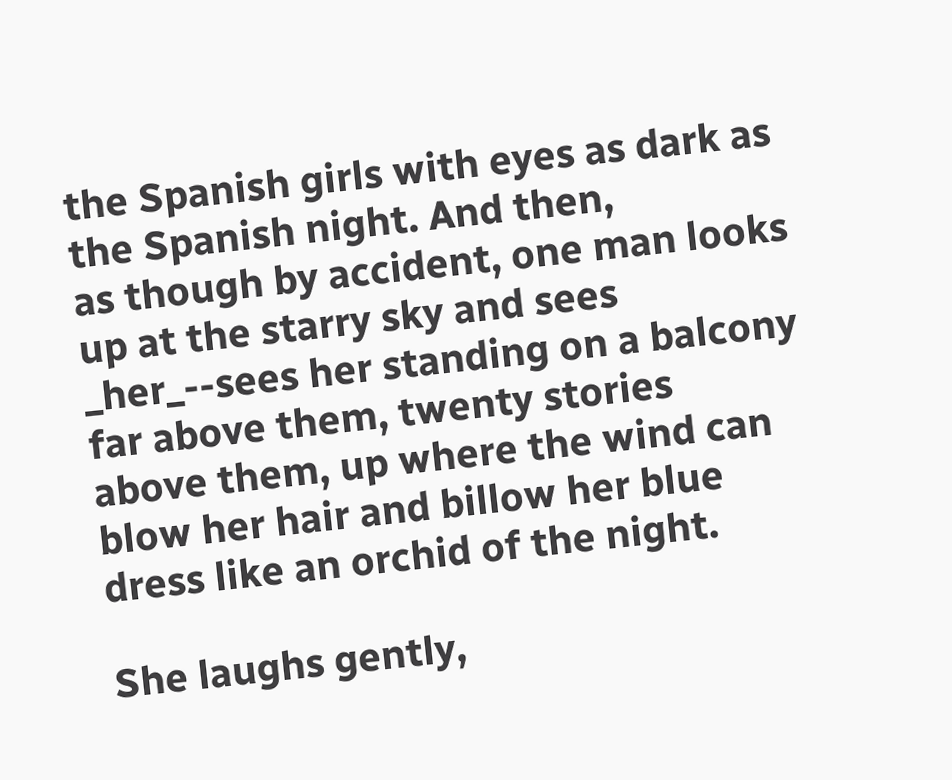the Spanish girls with eyes as dark as the Spanish night. And then,
as though by accident, one man looks up at the starry sky and sees
_her_--sees her standing on a balcony far above them, twenty stories
above them, up where the wind can blow her hair and billow her blue
dress like an orchid of the night.

She laughs gently,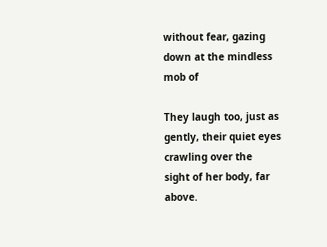without fear, gazing down at the mindless mob of

They laugh too, just as gently, their quiet eyes crawling over the
sight of her body, far above.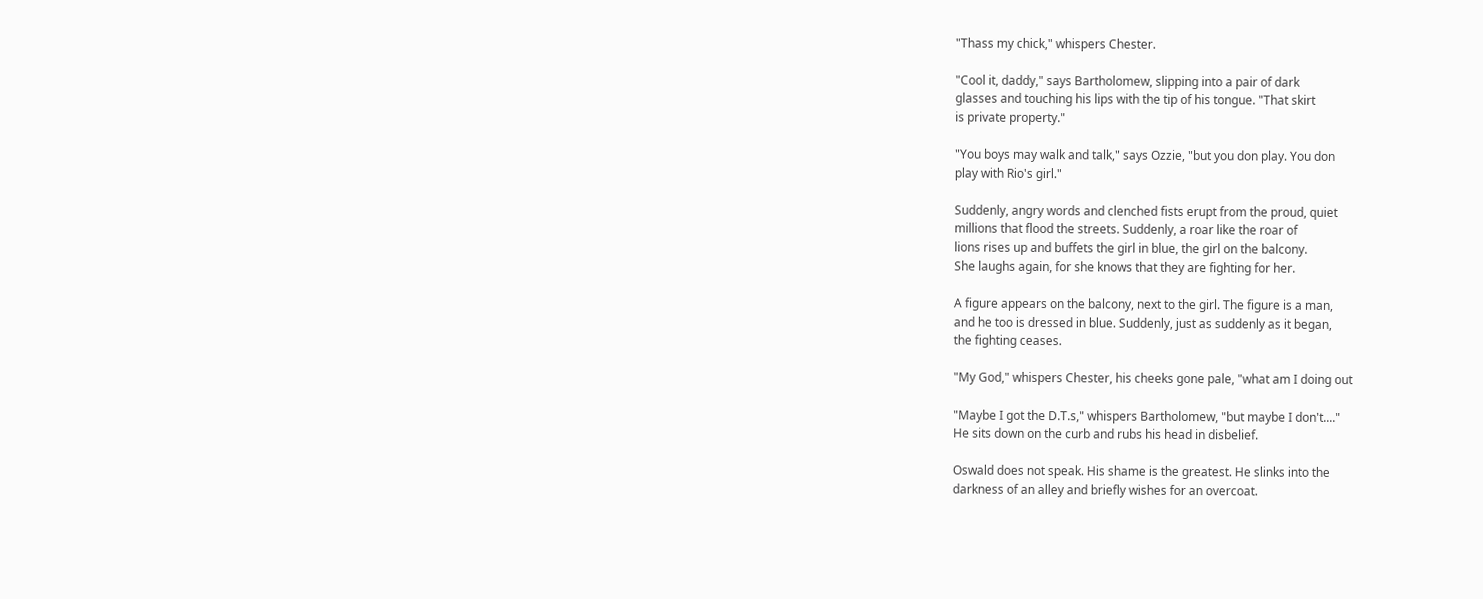"Thass my chick," whispers Chester.

"Cool it, daddy," says Bartholomew, slipping into a pair of dark
glasses and touching his lips with the tip of his tongue. "That skirt
is private property."

"You boys may walk and talk," says Ozzie, "but you don play. You don
play with Rio's girl."

Suddenly, angry words and clenched fists erupt from the proud, quiet
millions that flood the streets. Suddenly, a roar like the roar of
lions rises up and buffets the girl in blue, the girl on the balcony.
She laughs again, for she knows that they are fighting for her.

A figure appears on the balcony, next to the girl. The figure is a man,
and he too is dressed in blue. Suddenly, just as suddenly as it began,
the fighting ceases.

"My God," whispers Chester, his cheeks gone pale, "what am I doing out

"Maybe I got the D.T.s," whispers Bartholomew, "but maybe I don't...."
He sits down on the curb and rubs his head in disbelief.

Oswald does not speak. His shame is the greatest. He slinks into the
darkness of an alley and briefly wishes for an overcoat.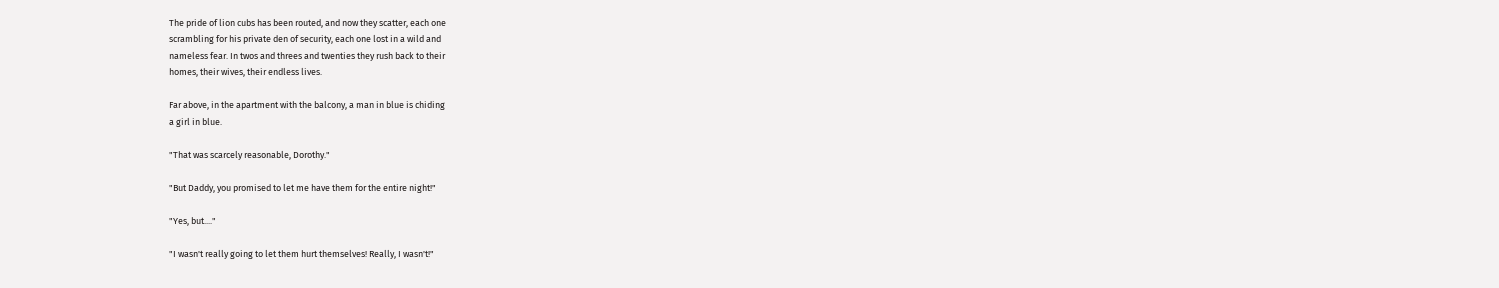The pride of lion cubs has been routed, and now they scatter, each one
scrambling for his private den of security, each one lost in a wild and
nameless fear. In twos and threes and twenties they rush back to their
homes, their wives, their endless lives.

Far above, in the apartment with the balcony, a man in blue is chiding
a girl in blue.

"That was scarcely reasonable, Dorothy."

"But Daddy, you promised to let me have them for the entire night!"

"Yes, but...."

"I wasn't really going to let them hurt themselves! Really, I wasn't!"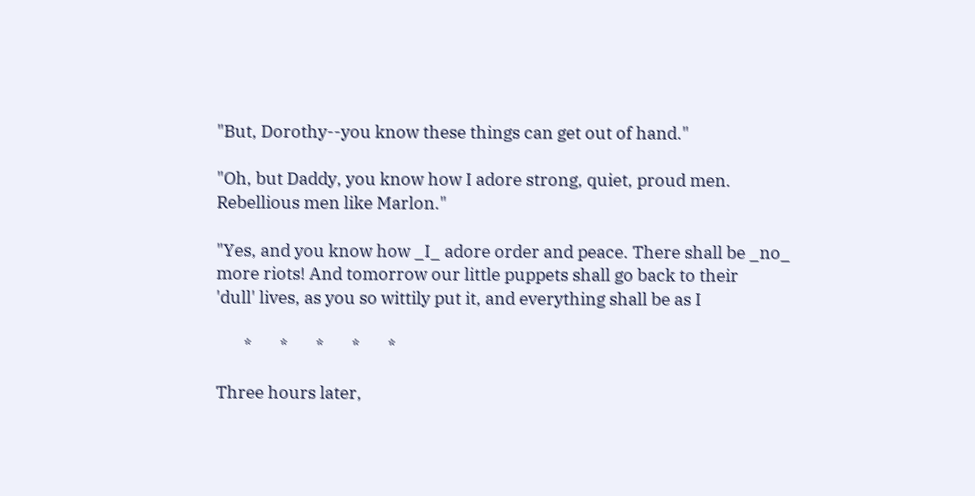"But, Dorothy--you know these things can get out of hand."

"Oh, but Daddy, you know how I adore strong, quiet, proud men.
Rebellious men like Marlon."

"Yes, and you know how _I_ adore order and peace. There shall be _no_
more riots! And tomorrow our little puppets shall go back to their
'dull' lives, as you so wittily put it, and everything shall be as I

       *       *       *       *       *

Three hours later,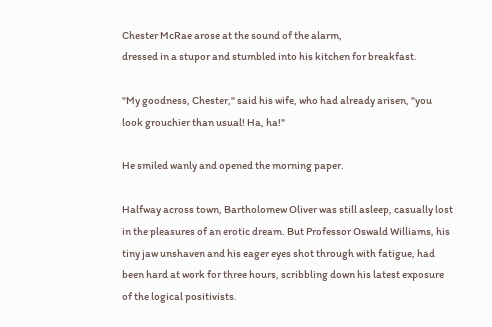Chester McRae arose at the sound of the alarm,
dressed in a stupor and stumbled into his kitchen for breakfast.

"My goodness, Chester," said his wife, who had already arisen, "you
look grouchier than usual! Ha, ha!"

He smiled wanly and opened the morning paper.

Halfway across town, Bartholomew Oliver was still asleep, casually lost
in the pleasures of an erotic dream. But Professor Oswald Williams, his
tiny jaw unshaven and his eager eyes shot through with fatigue, had
been hard at work for three hours, scribbling down his latest exposure
of the logical positivists.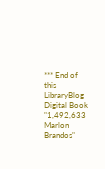*** End of this LibraryBlog Digital Book "1,492,633 Marlon Brandos"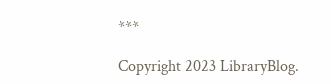***

Copyright 2023 LibraryBlog.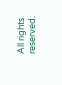All rights reserved.